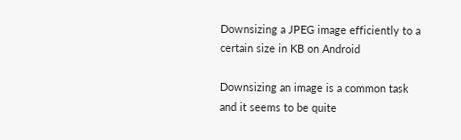Downsizing a JPEG image efficiently to a certain size in KB on Android

Downsizing an image is a common task and it seems to be quite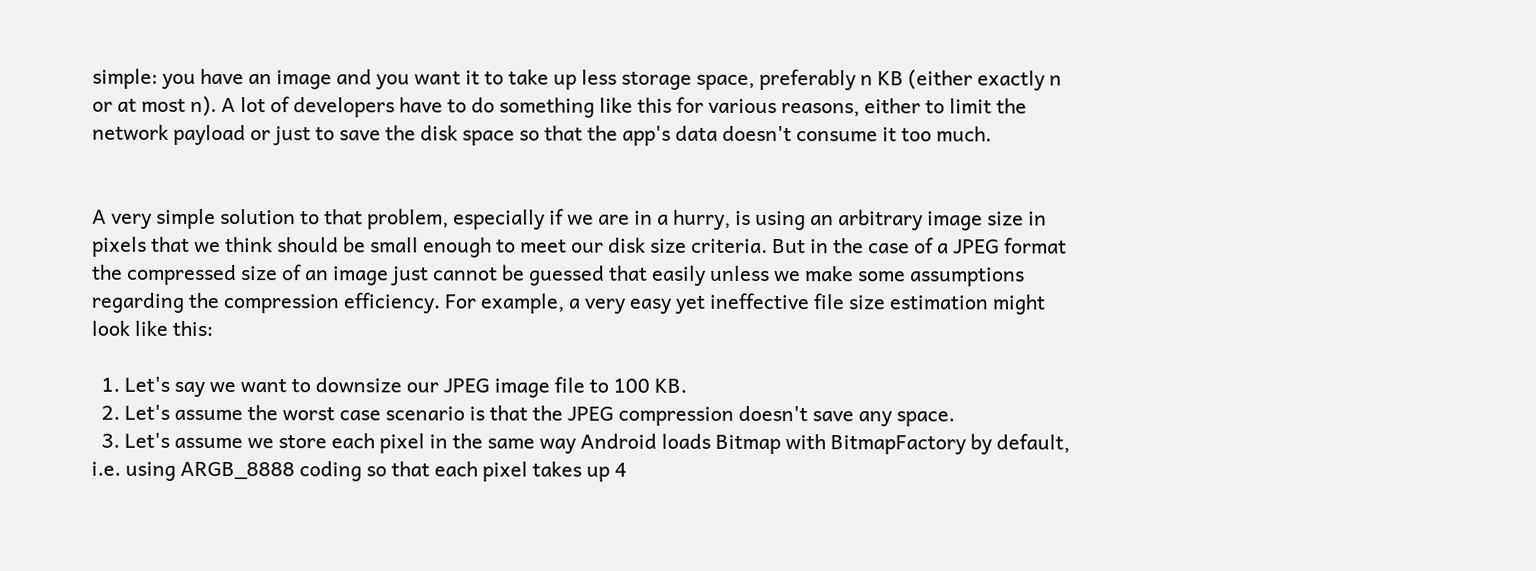simple: you have an image and you want it to take up less storage space, preferably n KB (either exactly n or at most n). A lot of developers have to do something like this for various reasons, either to limit the network payload or just to save the disk space so that the app's data doesn't consume it too much.


A very simple solution to that problem, especially if we are in a hurry, is using an arbitrary image size in pixels that we think should be small enough to meet our disk size criteria. But in the case of a JPEG format the compressed size of an image just cannot be guessed that easily unless we make some assumptions regarding the compression efficiency. For example, a very easy yet ineffective file size estimation might look like this:

  1. Let's say we want to downsize our JPEG image file to 100 KB.
  2. Let's assume the worst case scenario is that the JPEG compression doesn't save any space.
  3. Let's assume we store each pixel in the same way Android loads Bitmap with BitmapFactory by default, i.e. using ARGB_8888 coding so that each pixel takes up 4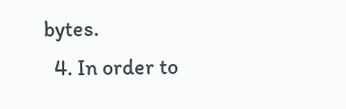bytes.
  4. In order to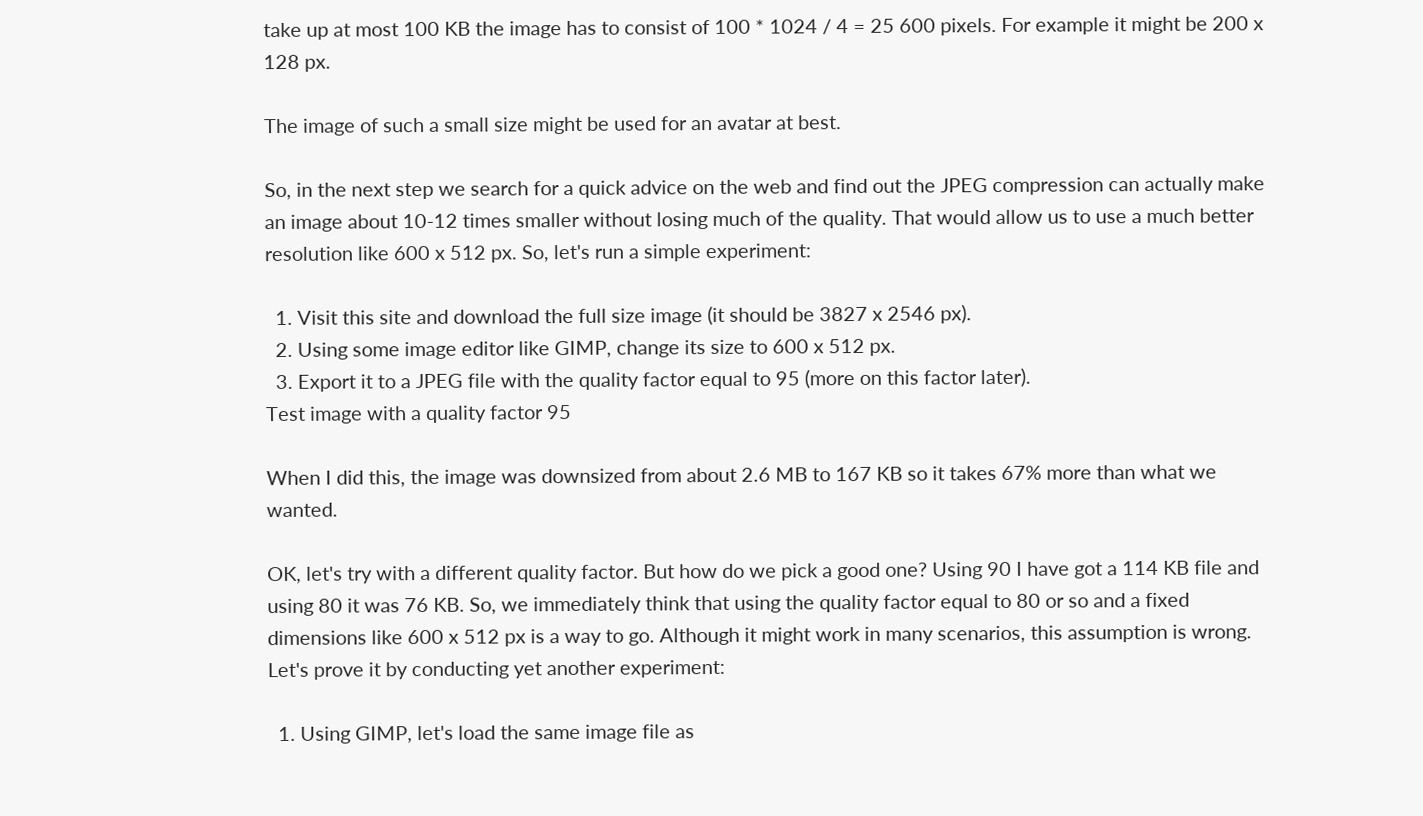take up at most 100 KB the image has to consist of 100 * 1024 / 4 = 25 600 pixels. For example it might be 200 x 128 px.

The image of such a small size might be used for an avatar at best.

So, in the next step we search for a quick advice on the web and find out the JPEG compression can actually make an image about 10-12 times smaller without losing much of the quality. That would allow us to use a much better resolution like 600 x 512 px. So, let's run a simple experiment:

  1. Visit this site and download the full size image (it should be 3827 x 2546 px).
  2. Using some image editor like GIMP, change its size to 600 x 512 px.
  3. Export it to a JPEG file with the quality factor equal to 95 (more on this factor later).
Test image with a quality factor 95

When I did this, the image was downsized from about 2.6 MB to 167 KB so it takes 67% more than what we wanted.

OK, let's try with a different quality factor. But how do we pick a good one? Using 90 I have got a 114 KB file and using 80 it was 76 KB. So, we immediately think that using the quality factor equal to 80 or so and a fixed dimensions like 600 x 512 px is a way to go. Although it might work in many scenarios, this assumption is wrong. Let's prove it by conducting yet another experiment:

  1. Using GIMP, let's load the same image file as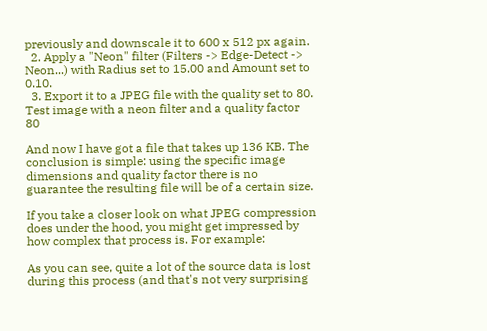previously and downscale it to 600 x 512 px again.
  2. Apply a "Neon" filter (Filters -> Edge-Detect -> Neon...) with Radius set to 15.00 and Amount set to 0.10.
  3. Export it to a JPEG file with the quality set to 80.
Test image with a neon filter and a quality factor 80

And now I have got a file that takes up 136 KB. The conclusion is simple: using the specific image dimensions and quality factor there is no guarantee the resulting file will be of a certain size.

If you take a closer look on what JPEG compression does under the hood, you might get impressed by how complex that process is. For example:

As you can see, quite a lot of the source data is lost during this process (and that's not very surprising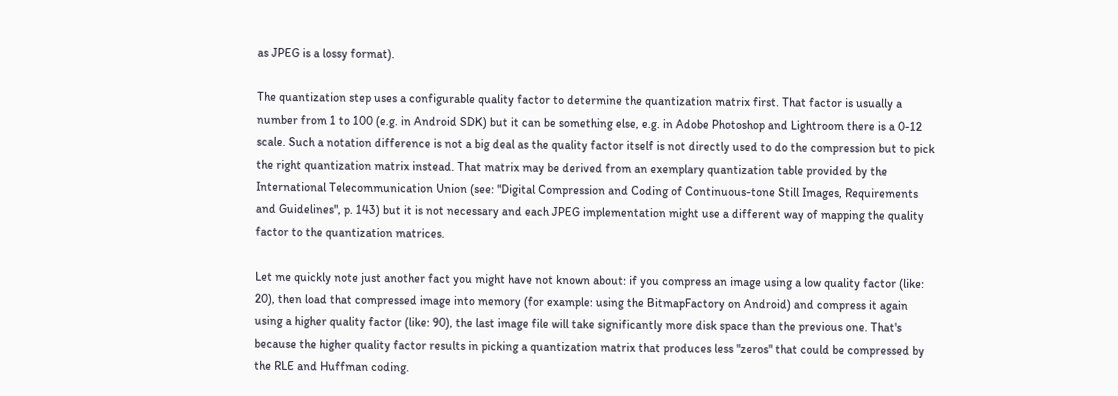as JPEG is a lossy format).

The quantization step uses a configurable quality factor to determine the quantization matrix first. That factor is usually a number from 1 to 100 (e.g. in Android SDK) but it can be something else, e.g. in Adobe Photoshop and Lightroom there is a 0-12 scale. Such a notation difference is not a big deal as the quality factor itself is not directly used to do the compression but to pick the right quantization matrix instead. That matrix may be derived from an exemplary quantization table provided by the International Telecommunication Union (see: "Digital Compression and Coding of Continuous-tone Still Images, Requirements and Guidelines", p. 143) but it is not necessary and each JPEG implementation might use a different way of mapping the quality factor to the quantization matrices.

Let me quickly note just another fact you might have not known about: if you compress an image using a low quality factor (like: 20), then load that compressed image into memory (for example: using the BitmapFactory on Android) and compress it again using a higher quality factor (like: 90), the last image file will take significantly more disk space than the previous one. That's because the higher quality factor results in picking a quantization matrix that produces less "zeros" that could be compressed by the RLE and Huffman coding.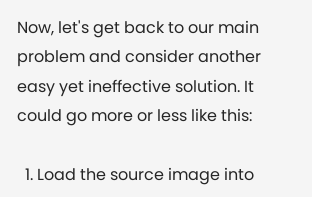Now, let's get back to our main problem and consider another easy yet ineffective solution. It could go more or less like this:

  1. Load the source image into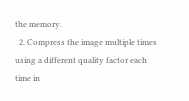the memory.
  2. Compress the image multiple times using a different quality factor each time in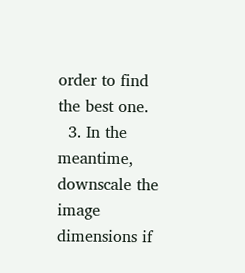order to find the best one.
  3. In the meantime, downscale the image dimensions if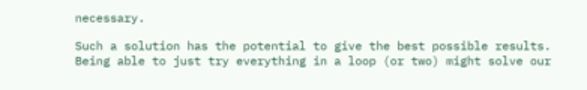necessary.

Such a solution has the potential to give the best possible results. Being able to just try everything in a loop (or two) might solve our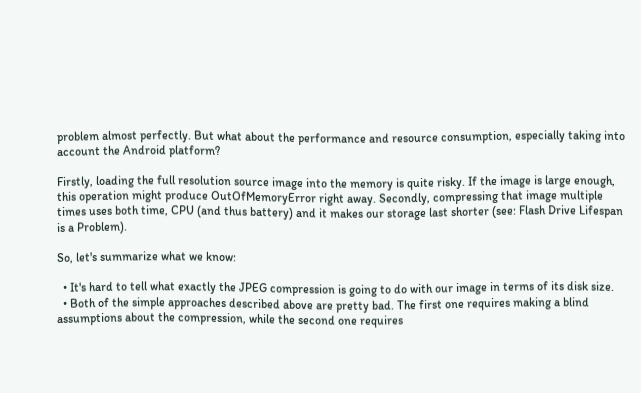problem almost perfectly. But what about the performance and resource consumption, especially taking into account the Android platform?

Firstly, loading the full resolution source image into the memory is quite risky. If the image is large enough, this operation might produce OutOfMemoryError right away. Secondly, compressing that image multiple times uses both time, CPU (and thus battery) and it makes our storage last shorter (see: Flash Drive Lifespan is a Problem).

So, let's summarize what we know:

  • It's hard to tell what exactly the JPEG compression is going to do with our image in terms of its disk size.
  • Both of the simple approaches described above are pretty bad. The first one requires making a blind assumptions about the compression, while the second one requires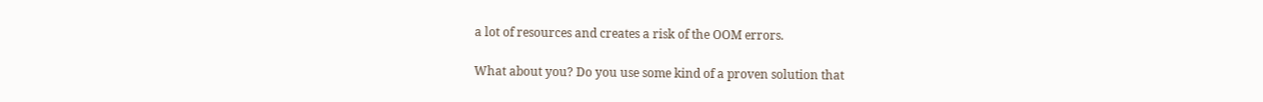a lot of resources and creates a risk of the OOM errors.

What about you? Do you use some kind of a proven solution that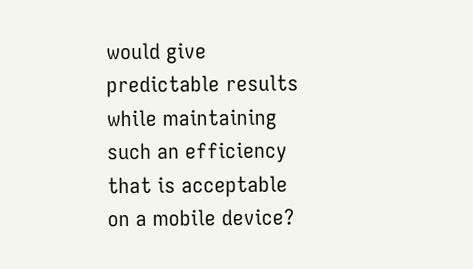would give predictable results while maintaining such an efficiency that is acceptable on a mobile device?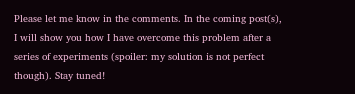Please let me know in the comments. In the coming post(s), I will show you how I have overcome this problem after a series of experiments (spoiler: my solution is not perfect though). Stay tuned!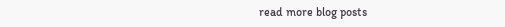read more blog posts